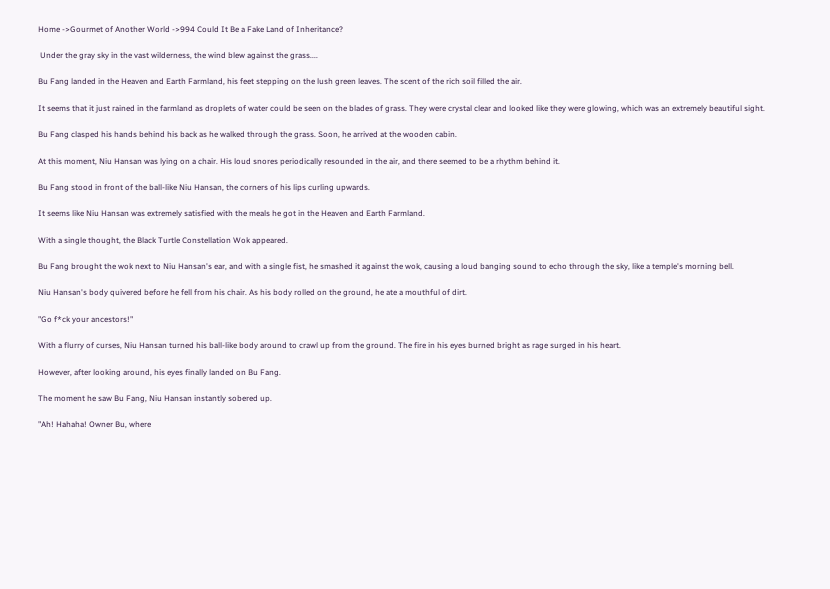Home ->Gourmet of Another World ->994 Could It Be a Fake Land of Inheritance?

 Under the gray sky in the vast wilderness, the wind blew against the grass....

Bu Fang landed in the Heaven and Earth Farmland, his feet stepping on the lush green leaves. The scent of the rich soil filled the air.

It seems that it just rained in the farmland as droplets of water could be seen on the blades of grass. They were crystal clear and looked like they were glowing, which was an extremely beautiful sight.

Bu Fang clasped his hands behind his back as he walked through the grass. Soon, he arrived at the wooden cabin.

At this moment, Niu Hansan was lying on a chair. His loud snores periodically resounded in the air, and there seemed to be a rhythm behind it.

Bu Fang stood in front of the ball-like Niu Hansan, the corners of his lips curling upwards.

It seems like Niu Hansan was extremely satisfied with the meals he got in the Heaven and Earth Farmland.

With a single thought, the Black Turtle Constellation Wok appeared.

Bu Fang brought the wok next to Niu Hansan's ear, and with a single fist, he smashed it against the wok, causing a loud banging sound to echo through the sky, like a temple's morning bell.

Niu Hansan's body quivered before he fell from his chair. As his body rolled on the ground, he ate a mouthful of dirt.

"Go f*ck your ancestors!"

With a flurry of curses, Niu Hansan turned his ball-like body around to crawl up from the ground. The fire in his eyes burned bright as rage surged in his heart.

However, after looking around, his eyes finally landed on Bu Fang.

The moment he saw Bu Fang, Niu Hansan instantly sobered up.

"Ah! Hahaha! Owner Bu, where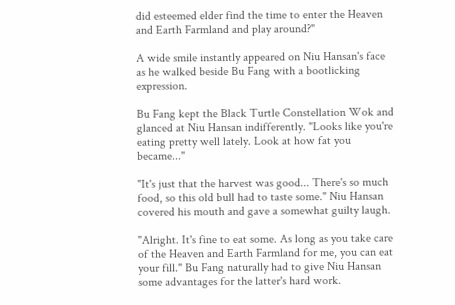did esteemed elder find the time to enter the Heaven and Earth Farmland and play around?"

A wide smile instantly appeared on Niu Hansan's face as he walked beside Bu Fang with a bootlicking expression.

Bu Fang kept the Black Turtle Constellation Wok and glanced at Niu Hansan indifferently. "Looks like you're eating pretty well lately. Look at how fat you became..."

"It's just that the harvest was good... There's so much food, so this old bull had to taste some." Niu Hansan covered his mouth and gave a somewhat guilty laugh.

"Alright. It's fine to eat some. As long as you take care of the Heaven and Earth Farmland for me, you can eat your fill." Bu Fang naturally had to give Niu Hansan some advantages for the latter's hard work.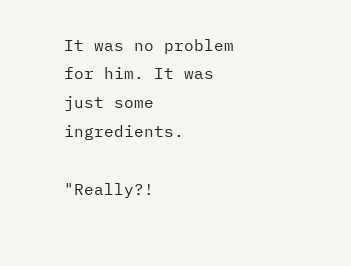It was no problem for him. It was just some ingredients.

"Really?!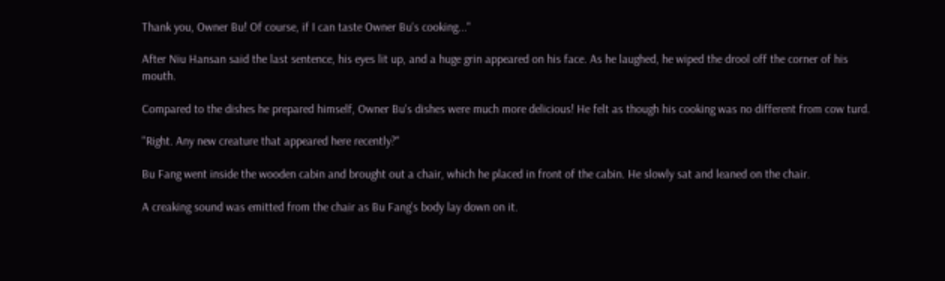Thank you, Owner Bu! Of course, if I can taste Owner Bu's cooking..."

After Niu Hansan said the last sentence, his eyes lit up, and a huge grin appeared on his face. As he laughed, he wiped the drool off the corner of his mouth.

Compared to the dishes he prepared himself, Owner Bu's dishes were much more delicious! He felt as though his cooking was no different from cow turd.

"Right. Any new creature that appeared here recently?"

Bu Fang went inside the wooden cabin and brought out a chair, which he placed in front of the cabin. He slowly sat and leaned on the chair.

A creaking sound was emitted from the chair as Bu Fang's body lay down on it.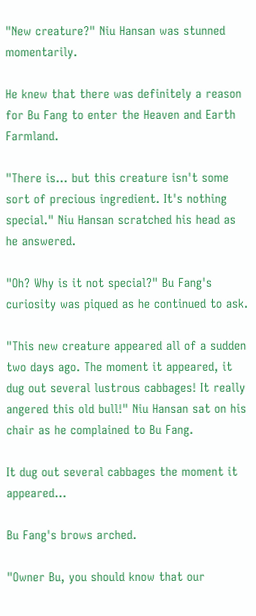"New creature?" Niu Hansan was stunned momentarily.

He knew that there was definitely a reason for Bu Fang to enter the Heaven and Earth Farmland.

"There is... but this creature isn't some sort of precious ingredient. It's nothing special." Niu Hansan scratched his head as he answered.

"Oh? Why is it not special?" Bu Fang's curiosity was piqued as he continued to ask.

"This new creature appeared all of a sudden two days ago. The moment it appeared, it dug out several lustrous cabbages! It really angered this old bull!" Niu Hansan sat on his chair as he complained to Bu Fang.

It dug out several cabbages the moment it appeared...

Bu Fang's brows arched.

"Owner Bu, you should know that our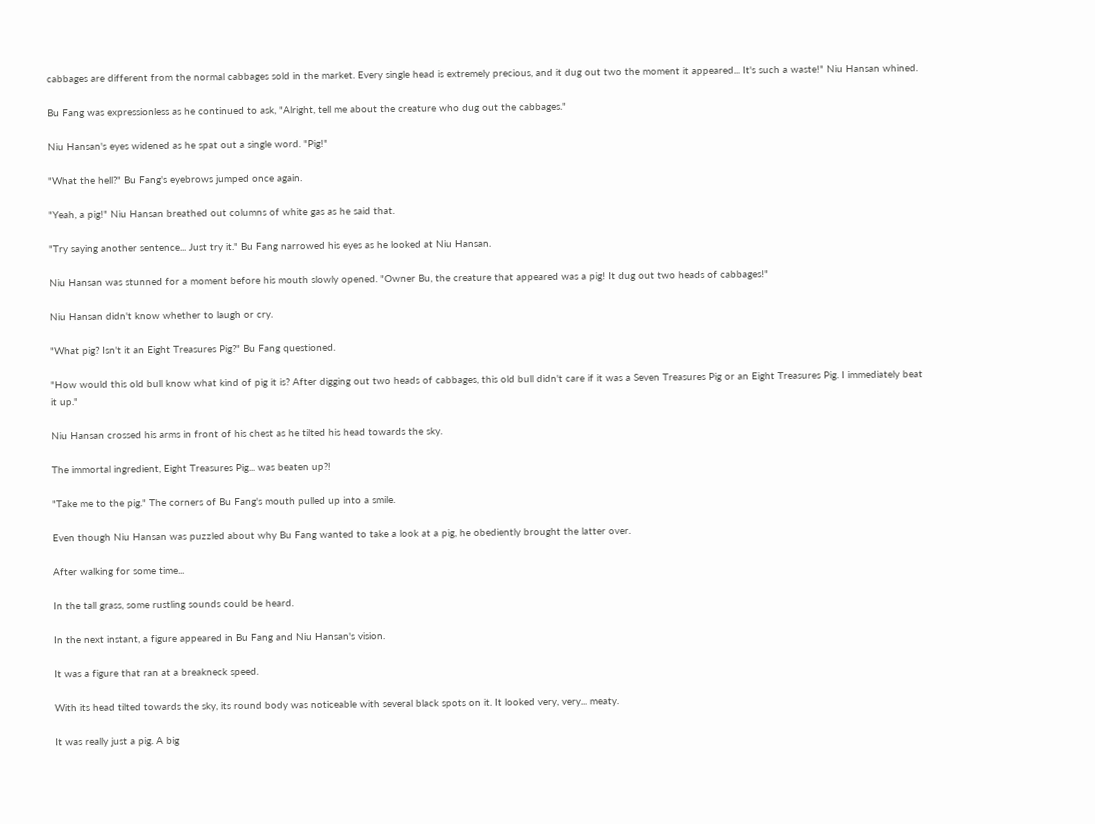cabbages are different from the normal cabbages sold in the market. Every single head is extremely precious, and it dug out two the moment it appeared... It's such a waste!" Niu Hansan whined.

Bu Fang was expressionless as he continued to ask, "Alright, tell me about the creature who dug out the cabbages."

Niu Hansan's eyes widened as he spat out a single word. "Pig!"

"What the hell?" Bu Fang's eyebrows jumped once again.

"Yeah, a pig!" Niu Hansan breathed out columns of white gas as he said that.

"Try saying another sentence... Just try it." Bu Fang narrowed his eyes as he looked at Niu Hansan.

Niu Hansan was stunned for a moment before his mouth slowly opened. "Owner Bu, the creature that appeared was a pig! It dug out two heads of cabbages!"

Niu Hansan didn't know whether to laugh or cry.

"What pig? Isn't it an Eight Treasures Pig?" Bu Fang questioned.

"How would this old bull know what kind of pig it is? After digging out two heads of cabbages, this old bull didn't care if it was a Seven Treasures Pig or an Eight Treasures Pig. I immediately beat it up."

Niu Hansan crossed his arms in front of his chest as he tilted his head towards the sky.

The immortal ingredient, Eight Treasures Pig... was beaten up?!

"Take me to the pig." The corners of Bu Fang's mouth pulled up into a smile.

Even though Niu Hansan was puzzled about why Bu Fang wanted to take a look at a pig, he obediently brought the latter over.

After walking for some time...

In the tall grass, some rustling sounds could be heard.

In the next instant, a figure appeared in Bu Fang and Niu Hansan's vision.

It was a figure that ran at a breakneck speed.

With its head tilted towards the sky, its round body was noticeable with several black spots on it. It looked very, very... meaty.

It was really just a pig. A big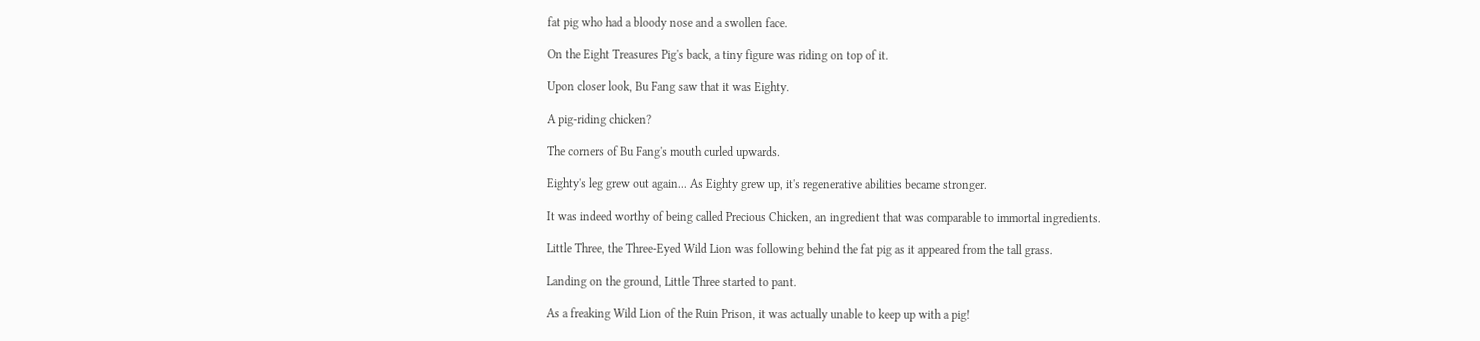fat pig who had a bloody nose and a swollen face.

On the Eight Treasures Pig's back, a tiny figure was riding on top of it.

Upon closer look, Bu Fang saw that it was Eighty.

A pig-riding chicken?

The corners of Bu Fang's mouth curled upwards.

Eighty's leg grew out again... As Eighty grew up, it's regenerative abilities became stronger.

It was indeed worthy of being called Precious Chicken, an ingredient that was comparable to immortal ingredients.

Little Three, the Three-Eyed Wild Lion was following behind the fat pig as it appeared from the tall grass.

Landing on the ground, Little Three started to pant.

As a freaking Wild Lion of the Ruin Prison, it was actually unable to keep up with a pig!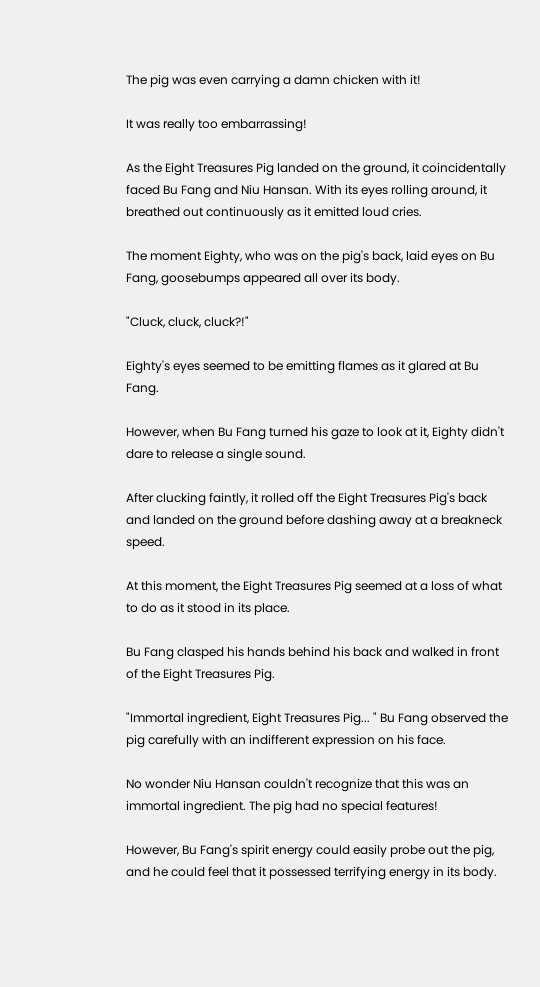The pig was even carrying a damn chicken with it!

It was really too embarrassing!

As the Eight Treasures Pig landed on the ground, it coincidentally faced Bu Fang and Niu Hansan. With its eyes rolling around, it breathed out continuously as it emitted loud cries.

The moment Eighty, who was on the pig's back, laid eyes on Bu Fang, goosebumps appeared all over its body.

"Cluck, cluck, cluck?!"

Eighty's eyes seemed to be emitting flames as it glared at Bu Fang.

However, when Bu Fang turned his gaze to look at it, Eighty didn't dare to release a single sound.

After clucking faintly, it rolled off the Eight Treasures Pig's back and landed on the ground before dashing away at a breakneck speed.

At this moment, the Eight Treasures Pig seemed at a loss of what to do as it stood in its place.

Bu Fang clasped his hands behind his back and walked in front of the Eight Treasures Pig.

"Immortal ingredient, Eight Treasures Pig... " Bu Fang observed the pig carefully with an indifferent expression on his face.

No wonder Niu Hansan couldn't recognize that this was an immortal ingredient. The pig had no special features!

However, Bu Fang's spirit energy could easily probe out the pig, and he could feel that it possessed terrifying energy in its body.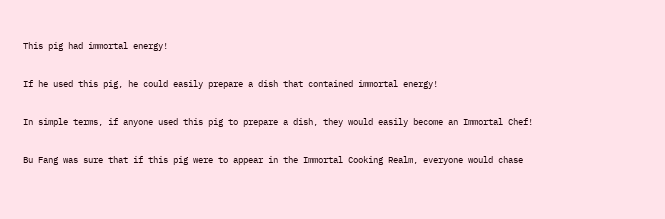This pig had immortal energy!

If he used this pig, he could easily prepare a dish that contained immortal energy!

In simple terms, if anyone used this pig to prepare a dish, they would easily become an Immortal Chef!

Bu Fang was sure that if this pig were to appear in the Immortal Cooking Realm, everyone would chase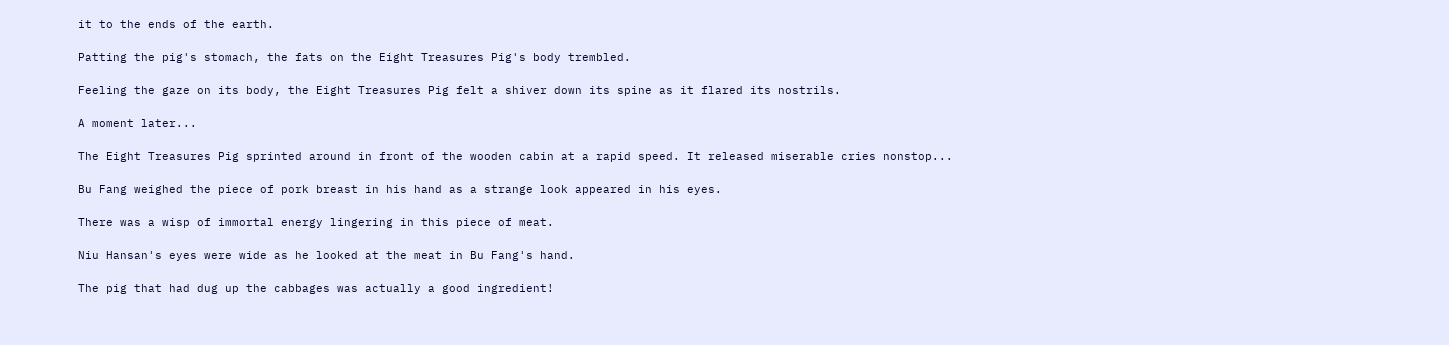it to the ends of the earth.

Patting the pig's stomach, the fats on the Eight Treasures Pig's body trembled.

Feeling the gaze on its body, the Eight Treasures Pig felt a shiver down its spine as it flared its nostrils.

A moment later...

The Eight Treasures Pig sprinted around in front of the wooden cabin at a rapid speed. It released miserable cries nonstop...

Bu Fang weighed the piece of pork breast in his hand as a strange look appeared in his eyes.

There was a wisp of immortal energy lingering in this piece of meat.

Niu Hansan's eyes were wide as he looked at the meat in Bu Fang's hand.

The pig that had dug up the cabbages was actually a good ingredient!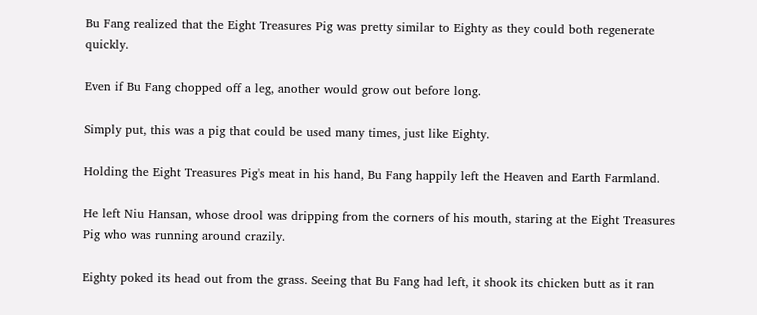Bu Fang realized that the Eight Treasures Pig was pretty similar to Eighty as they could both regenerate quickly.

Even if Bu Fang chopped off a leg, another would grow out before long.

Simply put, this was a pig that could be used many times, just like Eighty.

Holding the Eight Treasures Pig's meat in his hand, Bu Fang happily left the Heaven and Earth Farmland.

He left Niu Hansan, whose drool was dripping from the corners of his mouth, staring at the Eight Treasures Pig who was running around crazily.

Eighty poked its head out from the grass. Seeing that Bu Fang had left, it shook its chicken butt as it ran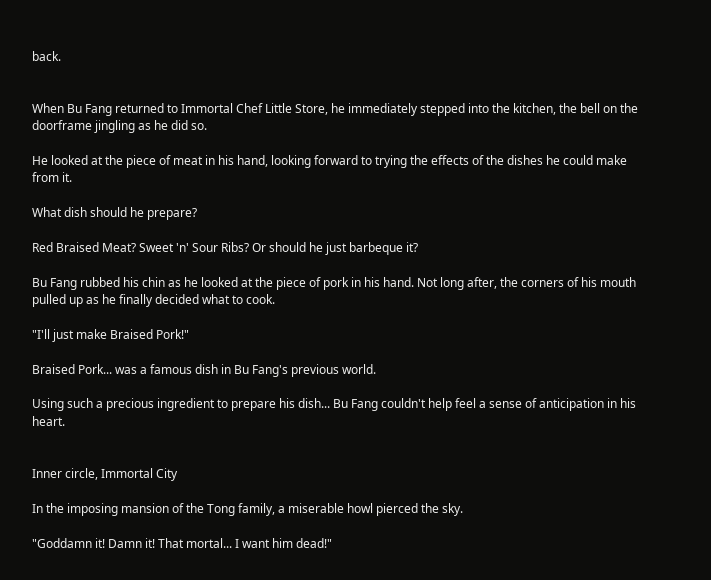back.


When Bu Fang returned to Immortal Chef Little Store, he immediately stepped into the kitchen, the bell on the doorframe jingling as he did so.

He looked at the piece of meat in his hand, looking forward to trying the effects of the dishes he could make from it.

What dish should he prepare?

Red Braised Meat? Sweet 'n' Sour Ribs? Or should he just barbeque it?

Bu Fang rubbed his chin as he looked at the piece of pork in his hand. Not long after, the corners of his mouth pulled up as he finally decided what to cook.

"I'll just make Braised Pork!"

Braised Pork... was a famous dish in Bu Fang's previous world.

Using such a precious ingredient to prepare his dish... Bu Fang couldn't help feel a sense of anticipation in his heart.


Inner circle, Immortal City

In the imposing mansion of the Tong family, a miserable howl pierced the sky.

"Goddamn it! Damn it! That mortal... I want him dead!"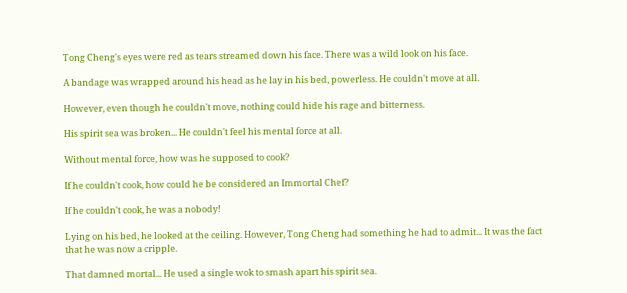Tong Cheng's eyes were red as tears streamed down his face. There was a wild look on his face.

A bandage was wrapped around his head as he lay in his bed, powerless. He couldn't move at all.

However, even though he couldn't move, nothing could hide his rage and bitterness.

His spirit sea was broken... He couldn't feel his mental force at all.

Without mental force, how was he supposed to cook?

If he couldn't cook, how could he be considered an Immortal Chef?

If he couldn't cook, he was a nobody!

Lying on his bed, he looked at the ceiling. However, Tong Cheng had something he had to admit... It was the fact that he was now a cripple.

That damned mortal... He used a single wok to smash apart his spirit sea.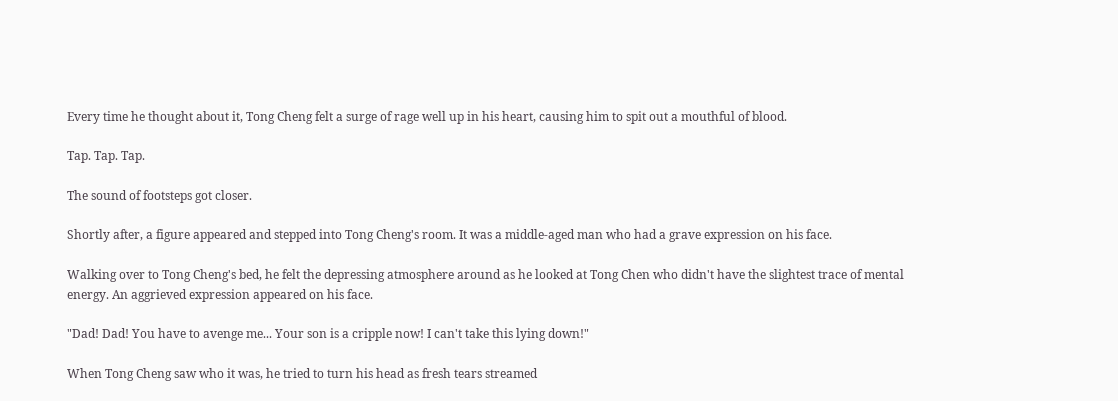Every time he thought about it, Tong Cheng felt a surge of rage well up in his heart, causing him to spit out a mouthful of blood.

Tap. Tap. Tap.

The sound of footsteps got closer.

Shortly after, a figure appeared and stepped into Tong Cheng's room. It was a middle-aged man who had a grave expression on his face.

Walking over to Tong Cheng's bed, he felt the depressing atmosphere around as he looked at Tong Chen who didn't have the slightest trace of mental energy. An aggrieved expression appeared on his face.

"Dad! Dad! You have to avenge me... Your son is a cripple now! I can't take this lying down!"

When Tong Cheng saw who it was, he tried to turn his head as fresh tears streamed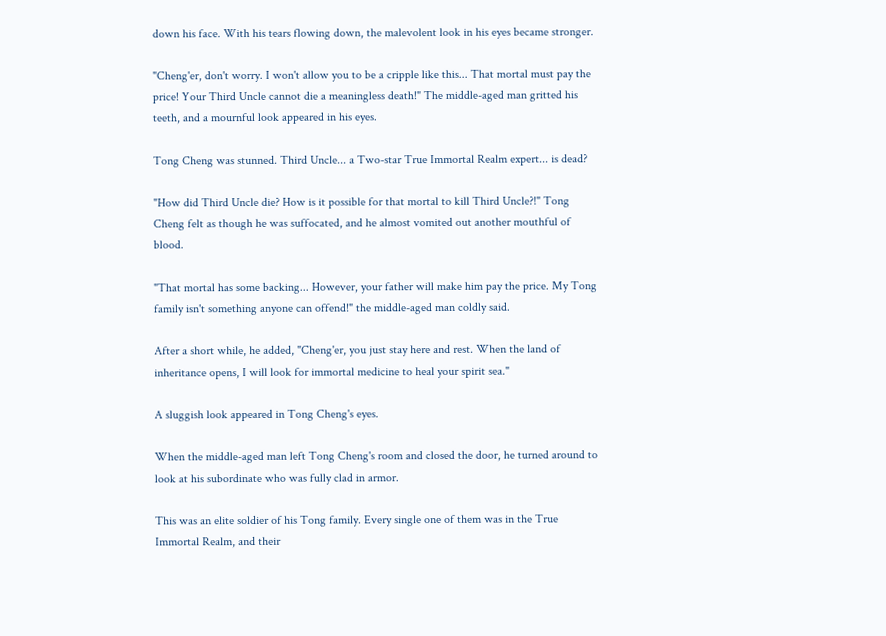down his face. With his tears flowing down, the malevolent look in his eyes became stronger.

"Cheng'er, don't worry. I won't allow you to be a cripple like this... That mortal must pay the price! Your Third Uncle cannot die a meaningless death!" The middle-aged man gritted his teeth, and a mournful look appeared in his eyes.

Tong Cheng was stunned. Third Uncle... a Two-star True Immortal Realm expert... is dead?

"How did Third Uncle die? How is it possible for that mortal to kill Third Uncle?!" Tong Cheng felt as though he was suffocated, and he almost vomited out another mouthful of blood.

"That mortal has some backing... However, your father will make him pay the price. My Tong family isn't something anyone can offend!" the middle-aged man coldly said.

After a short while, he added, "Cheng'er, you just stay here and rest. When the land of inheritance opens, I will look for immortal medicine to heal your spirit sea."

A sluggish look appeared in Tong Cheng's eyes.

When the middle-aged man left Tong Cheng's room and closed the door, he turned around to look at his subordinate who was fully clad in armor.

This was an elite soldier of his Tong family. Every single one of them was in the True Immortal Realm, and their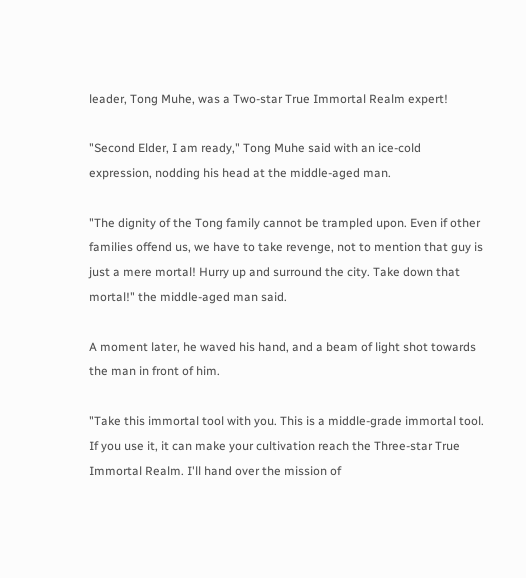leader, Tong Muhe, was a Two-star True Immortal Realm expert!

"Second Elder, I am ready," Tong Muhe said with an ice-cold expression, nodding his head at the middle-aged man.

"The dignity of the Tong family cannot be trampled upon. Even if other families offend us, we have to take revenge, not to mention that guy is just a mere mortal! Hurry up and surround the city. Take down that mortal!" the middle-aged man said.

A moment later, he waved his hand, and a beam of light shot towards the man in front of him.

"Take this immortal tool with you. This is a middle-grade immortal tool. If you use it, it can make your cultivation reach the Three-star True Immortal Realm. I'll hand over the mission of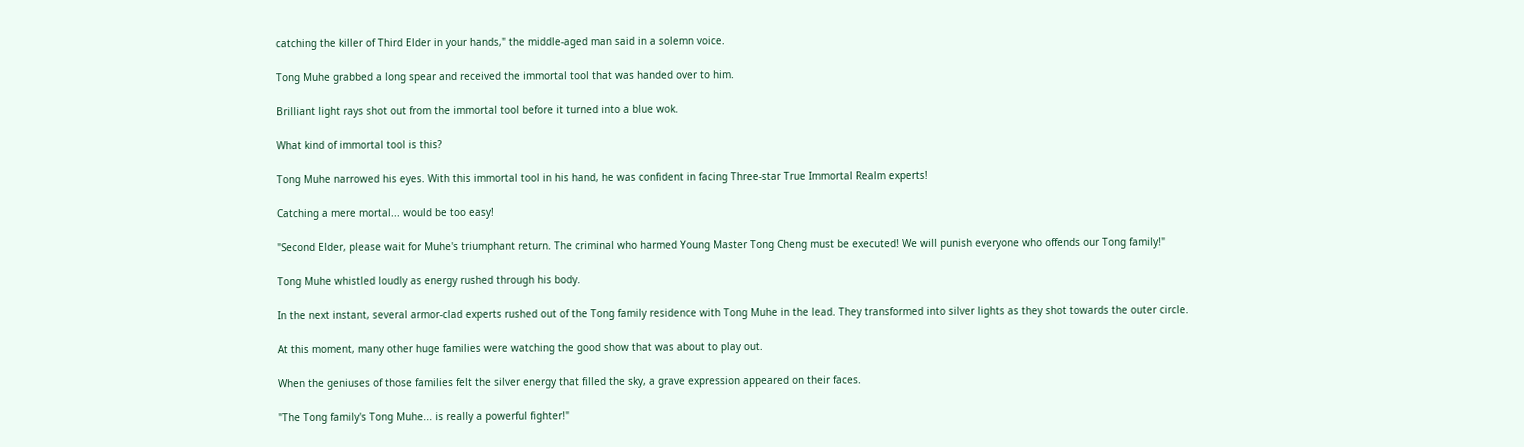catching the killer of Third Elder in your hands," the middle-aged man said in a solemn voice.

Tong Muhe grabbed a long spear and received the immortal tool that was handed over to him.

Brilliant light rays shot out from the immortal tool before it turned into a blue wok.

What kind of immortal tool is this?

Tong Muhe narrowed his eyes. With this immortal tool in his hand, he was confident in facing Three-star True Immortal Realm experts!

Catching a mere mortal... would be too easy!

"Second Elder, please wait for Muhe's triumphant return. The criminal who harmed Young Master Tong Cheng must be executed! We will punish everyone who offends our Tong family!"

Tong Muhe whistled loudly as energy rushed through his body.

In the next instant, several armor-clad experts rushed out of the Tong family residence with Tong Muhe in the lead. They transformed into silver lights as they shot towards the outer circle.

At this moment, many other huge families were watching the good show that was about to play out.

When the geniuses of those families felt the silver energy that filled the sky, a grave expression appeared on their faces.

"The Tong family's Tong Muhe... is really a powerful fighter!"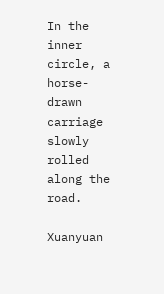In the inner circle, a horse-drawn carriage slowly rolled along the road.

Xuanyuan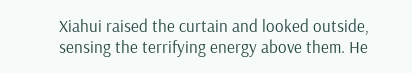Xiahui raised the curtain and looked outside, sensing the terrifying energy above them. He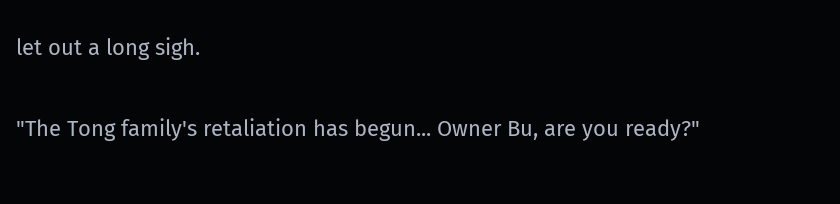let out a long sigh.

"The Tong family's retaliation has begun... Owner Bu, are you ready?"